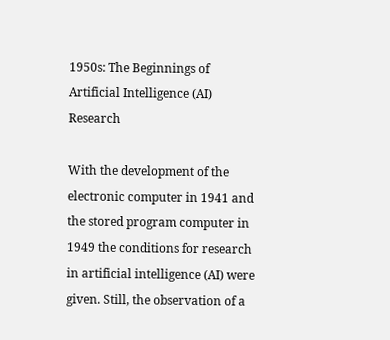1950s: The Beginnings of Artificial Intelligence (AI) Research

With the development of the electronic computer in 1941 and the stored program computer in 1949 the conditions for research in artificial intelligence (AI) were given. Still, the observation of a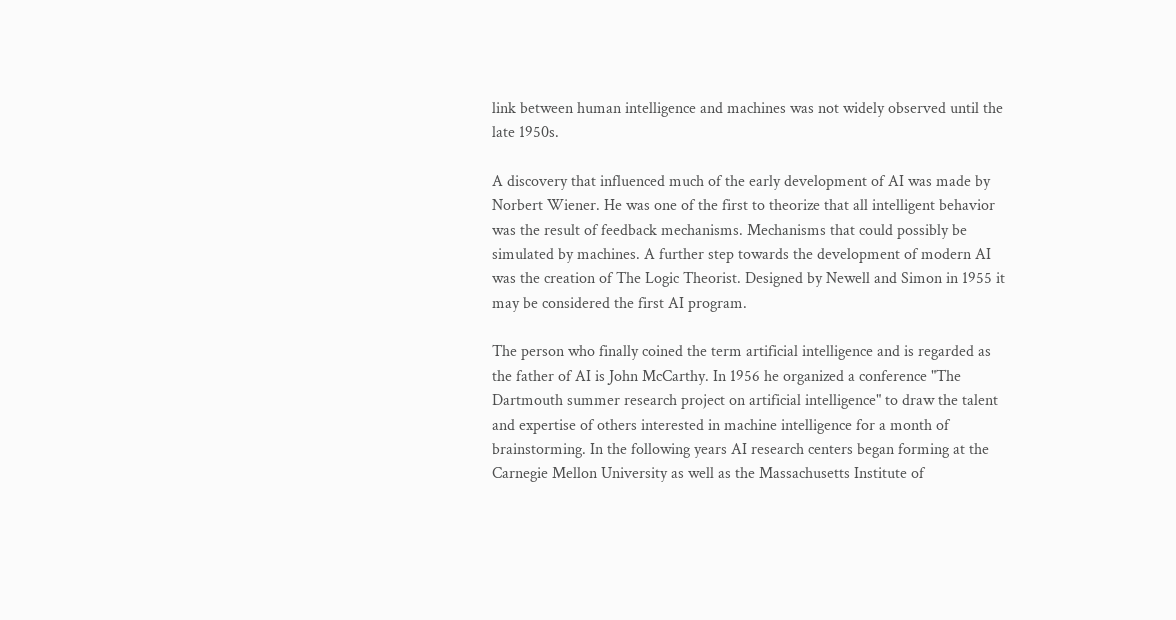link between human intelligence and machines was not widely observed until the late 1950s.

A discovery that influenced much of the early development of AI was made by Norbert Wiener. He was one of the first to theorize that all intelligent behavior was the result of feedback mechanisms. Mechanisms that could possibly be simulated by machines. A further step towards the development of modern AI was the creation of The Logic Theorist. Designed by Newell and Simon in 1955 it may be considered the first AI program.

The person who finally coined the term artificial intelligence and is regarded as the father of AI is John McCarthy. In 1956 he organized a conference "The Dartmouth summer research project on artificial intelligence" to draw the talent and expertise of others interested in machine intelligence for a month of brainstorming. In the following years AI research centers began forming at the Carnegie Mellon University as well as the Massachusetts Institute of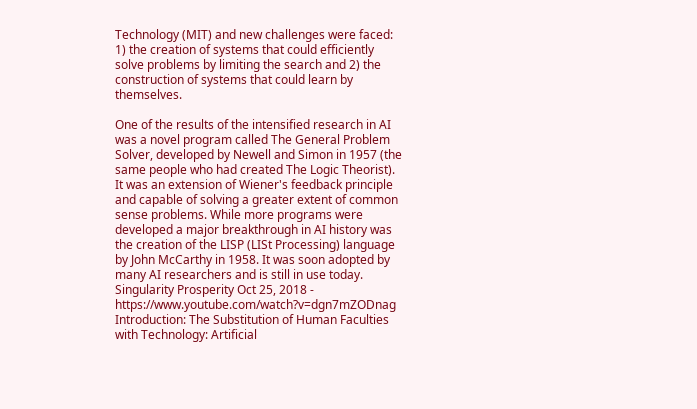Technology (MIT) and new challenges were faced: 1) the creation of systems that could efficiently solve problems by limiting the search and 2) the construction of systems that could learn by themselves.

One of the results of the intensified research in AI was a novel program called The General Problem Solver, developed by Newell and Simon in 1957 (the same people who had created The Logic Theorist). It was an extension of Wiener's feedback principle and capable of solving a greater extent of common sense problems. While more programs were developed a major breakthrough in AI history was the creation of the LISP (LISt Processing) language by John McCarthy in 1958. It was soon adopted by many AI researchers and is still in use today.
Singularity Prosperity Oct 25, 2018 - https://www.youtube.com/watch?v=dgn7mZODnag
Introduction: The Substitution of Human Faculties with Technology: Artificial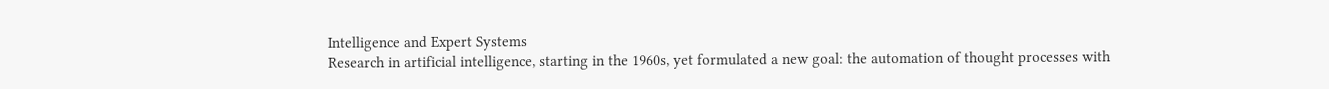Intelligence and Expert Systems
Research in artificial intelligence, starting in the 1960s, yet formulated a new goal: the automation of thought processes with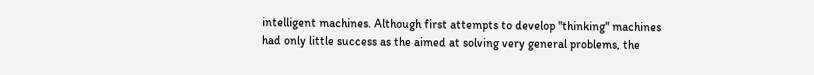intelligent machines. Although first attempts to develop "thinking" machines had only little success as the aimed at solving very general problems, the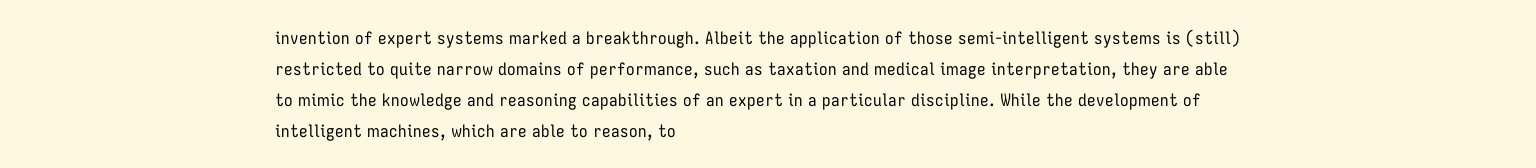invention of expert systems marked a breakthrough. Albeit the application of those semi-intelligent systems is (still) restricted to quite narrow domains of performance, such as taxation and medical image interpretation, they are able to mimic the knowledge and reasoning capabilities of an expert in a particular discipline. While the development of intelligent machines, which are able to reason, to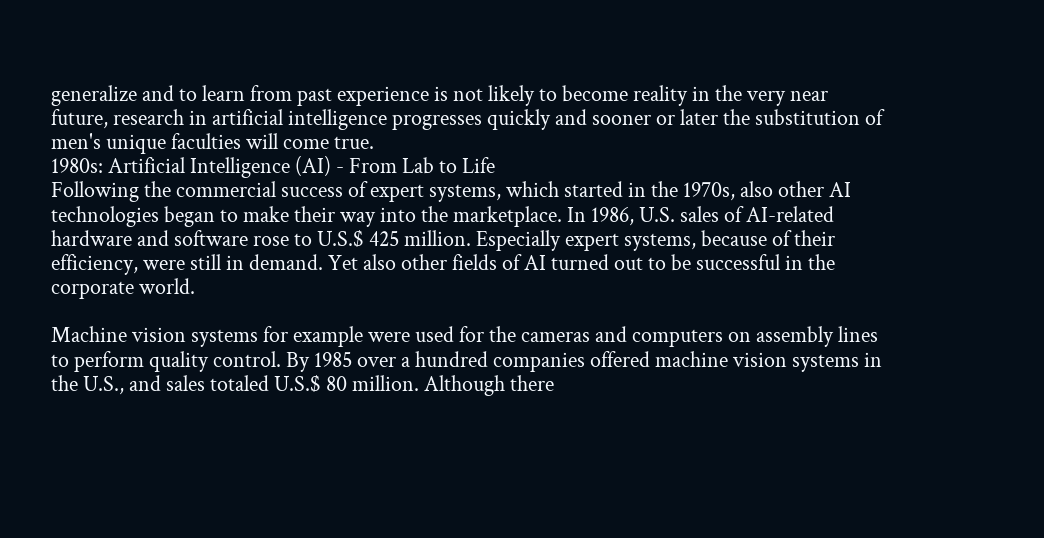generalize and to learn from past experience is not likely to become reality in the very near future, research in artificial intelligence progresses quickly and sooner or later the substitution of men's unique faculties will come true.
1980s: Artificial Intelligence (AI) - From Lab to Life
Following the commercial success of expert systems, which started in the 1970s, also other AI technologies began to make their way into the marketplace. In 1986, U.S. sales of AI-related hardware and software rose to U.S.$ 425 million. Especially expert systems, because of their efficiency, were still in demand. Yet also other fields of AI turned out to be successful in the corporate world.

Machine vision systems for example were used for the cameras and computers on assembly lines to perform quality control. By 1985 over a hundred companies offered machine vision systems in the U.S., and sales totaled U.S.$ 80 million. Although there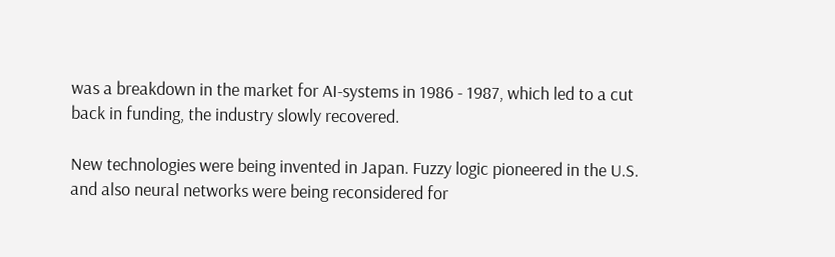was a breakdown in the market for AI-systems in 1986 - 1987, which led to a cut back in funding, the industry slowly recovered.

New technologies were being invented in Japan. Fuzzy logic pioneered in the U.S. and also neural networks were being reconsidered for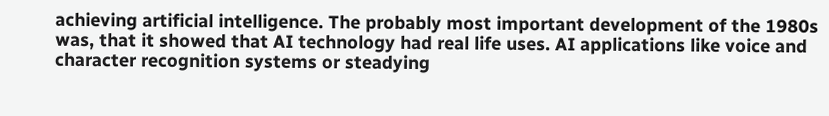achieving artificial intelligence. The probably most important development of the 1980s was, that it showed that AI technology had real life uses. AI applications like voice and character recognition systems or steadying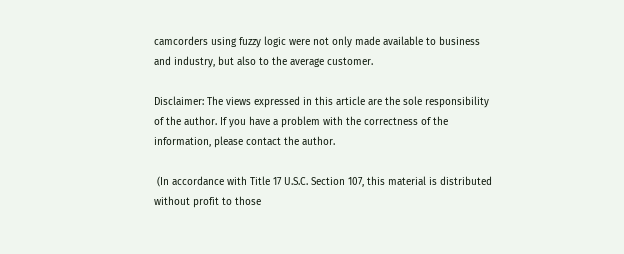camcorders using fuzzy logic were not only made available to business and industry, but also to the average customer.

Disclaimer: The views expressed in this article are the sole responsibility of the author. If you have a problem with the correctness of the information, please contact the author.

 (In accordance with Title 17 U.S.C. Section 107, this material is distributed without profit to those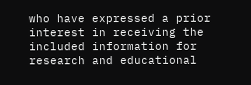who have expressed a prior interest in receiving the included information for research and educational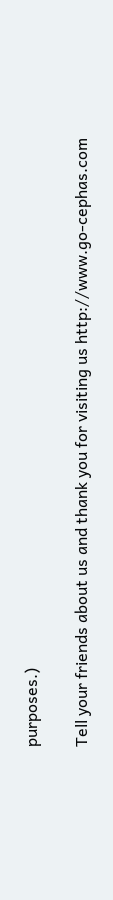purposes.)

Tell your friends about us and thank you for visiting us http://www.go-cephas.com